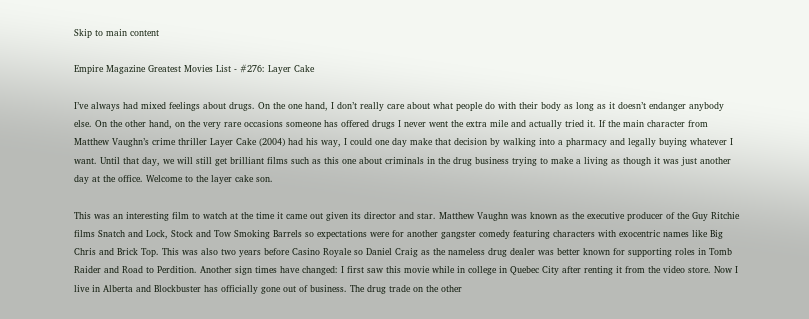Skip to main content

Empire Magazine Greatest Movies List - #276: Layer Cake

I’ve always had mixed feelings about drugs. On the one hand, I don’t really care about what people do with their body as long as it doesn’t endanger anybody else. On the other hand, on the very rare occasions someone has offered drugs I never went the extra mile and actually tried it. If the main character from Matthew Vaughn’s crime thriller Layer Cake (2004) had his way, I could one day make that decision by walking into a pharmacy and legally buying whatever I want. Until that day, we will still get brilliant films such as this one about criminals in the drug business trying to make a living as though it was just another day at the office. Welcome to the layer cake son.

This was an interesting film to watch at the time it came out given its director and star. Matthew Vaughn was known as the executive producer of the Guy Ritchie films Snatch and Lock, Stock and Tow Smoking Barrels so expectations were for another gangster comedy featuring characters with exocentric names like Big Chris and Brick Top. This was also two years before Casino Royale so Daniel Craig as the nameless drug dealer was better known for supporting roles in Tomb Raider and Road to Perdition. Another sign times have changed: I first saw this movie while in college in Quebec City after renting it from the video store. Now I live in Alberta and Blockbuster has officially gone out of business. The drug trade on the other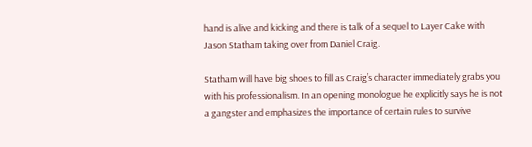hand is alive and kicking and there is talk of a sequel to Layer Cake with Jason Statham taking over from Daniel Craig.

Statham will have big shoes to fill as Craig’s character immediately grabs you with his professionalism. In an opening monologue he explicitly says he is not a gangster and emphasizes the importance of certain rules to survive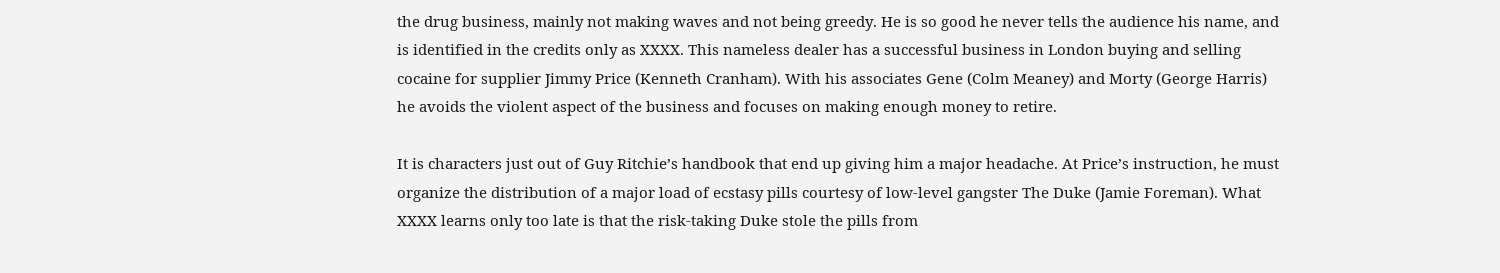the drug business, mainly not making waves and not being greedy. He is so good he never tells the audience his name, and is identified in the credits only as XXXX. This nameless dealer has a successful business in London buying and selling cocaine for supplier Jimmy Price (Kenneth Cranham). With his associates Gene (Colm Meaney) and Morty (George Harris) he avoids the violent aspect of the business and focuses on making enough money to retire.

It is characters just out of Guy Ritchie’s handbook that end up giving him a major headache. At Price’s instruction, he must organize the distribution of a major load of ecstasy pills courtesy of low-level gangster The Duke (Jamie Foreman). What XXXX learns only too late is that the risk-taking Duke stole the pills from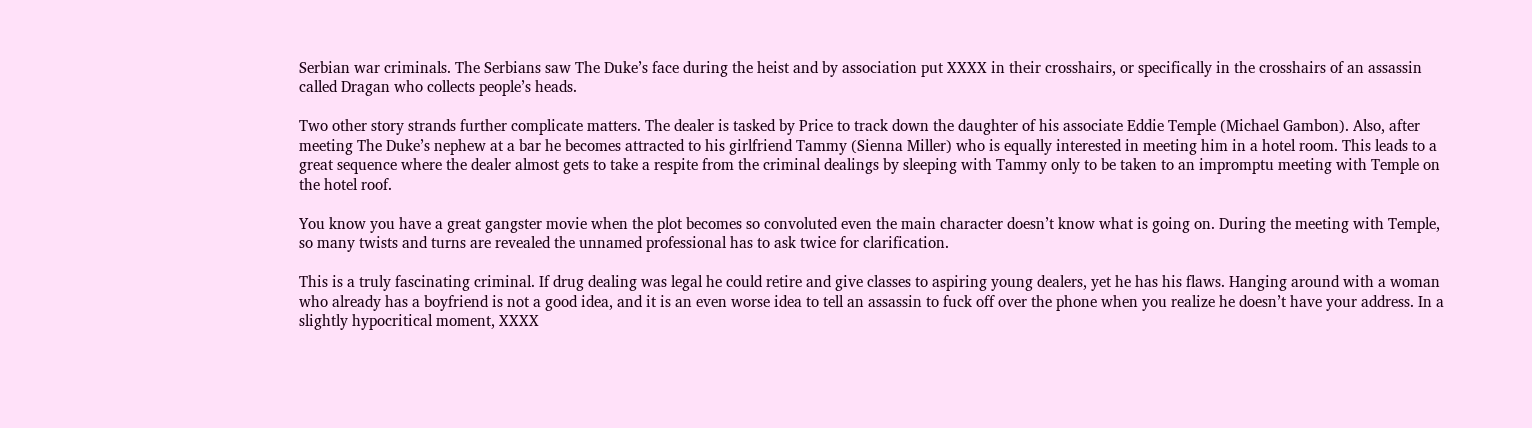Serbian war criminals. The Serbians saw The Duke’s face during the heist and by association put XXXX in their crosshairs, or specifically in the crosshairs of an assassin called Dragan who collects people’s heads.

Two other story strands further complicate matters. The dealer is tasked by Price to track down the daughter of his associate Eddie Temple (Michael Gambon). Also, after meeting The Duke’s nephew at a bar he becomes attracted to his girlfriend Tammy (Sienna Miller) who is equally interested in meeting him in a hotel room. This leads to a great sequence where the dealer almost gets to take a respite from the criminal dealings by sleeping with Tammy only to be taken to an impromptu meeting with Temple on the hotel roof.

You know you have a great gangster movie when the plot becomes so convoluted even the main character doesn’t know what is going on. During the meeting with Temple, so many twists and turns are revealed the unnamed professional has to ask twice for clarification.

This is a truly fascinating criminal. If drug dealing was legal he could retire and give classes to aspiring young dealers, yet he has his flaws. Hanging around with a woman who already has a boyfriend is not a good idea, and it is an even worse idea to tell an assassin to fuck off over the phone when you realize he doesn’t have your address. In a slightly hypocritical moment, XXXX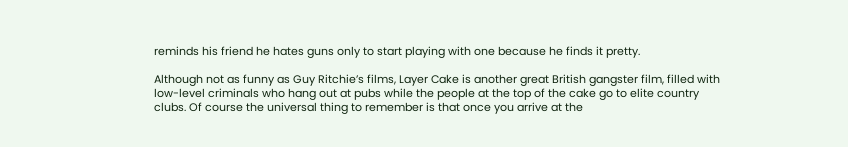reminds his friend he hates guns only to start playing with one because he finds it pretty.

Although not as funny as Guy Ritchie’s films, Layer Cake is another great British gangster film, filled with low-level criminals who hang out at pubs while the people at the top of the cake go to elite country clubs. Of course the universal thing to remember is that once you arrive at the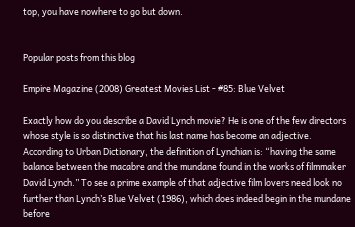top, you have nowhere to go but down.


Popular posts from this blog

Empire Magazine (2008) Greatest Movies List - #85: Blue Velvet

Exactly how do you describe a David Lynch movie? He is one of the few directors whose style is so distinctive that his last name has become an adjective. According to Urban Dictionary, the definition of Lynchian is: “having the same balance between the macabre and the mundane found in the works of filmmaker David Lynch.” To see a prime example of that adjective film lovers need look no further than Lynch’s Blue Velvet (1986), which does indeed begin in the mundane before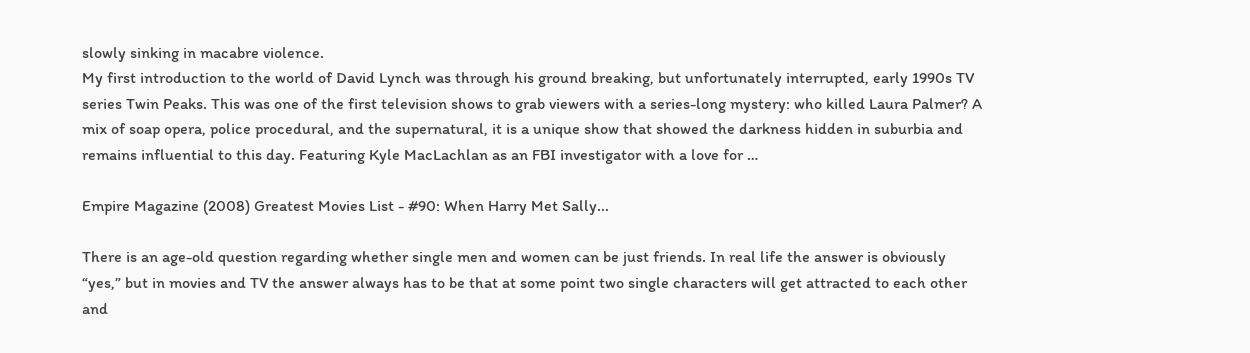slowly sinking in macabre violence.
My first introduction to the world of David Lynch was through his ground breaking, but unfortunately interrupted, early 1990s TV series Twin Peaks. This was one of the first television shows to grab viewers with a series-long mystery: who killed Laura Palmer? A mix of soap opera, police procedural, and the supernatural, it is a unique show that showed the darkness hidden in suburbia and remains influential to this day. Featuring Kyle MacLachlan as an FBI investigator with a love for …

Empire Magazine (2008) Greatest Movies List - #90: When Harry Met Sally...

There is an age-old question regarding whether single men and women can be just friends. In real life the answer is obviously “yes,” but in movies and TV the answer always has to be that at some point two single characters will get attracted to each other and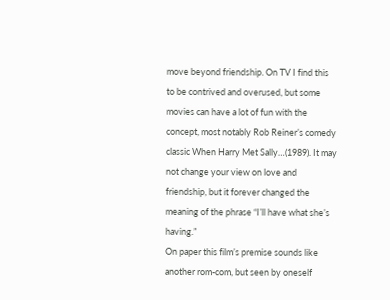move beyond friendship. On TV I find this to be contrived and overused, but some movies can have a lot of fun with the concept, most notably Rob Reiner’s comedy classic When Harry Met Sally…(1989). It may not change your view on love and friendship, but it forever changed the meaning of the phrase “I’ll have what she’s having.”
On paper this film’s premise sounds like another rom-com, but seen by oneself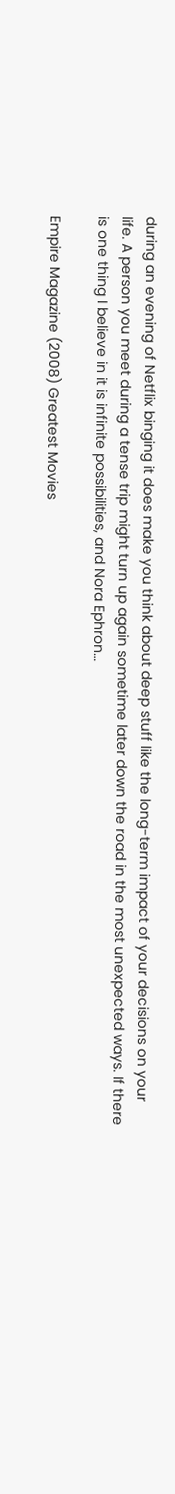during an evening of Netflix binging it does make you think about deep stuff like the long-term impact of your decisions on your life. A person you meet during a tense trip might turn up again sometime later down the road in the most unexpected ways. If there is one thing I believe in it is infinite possibilities, and Nora Ephron…

Empire Magazine (2008) Greatest Movies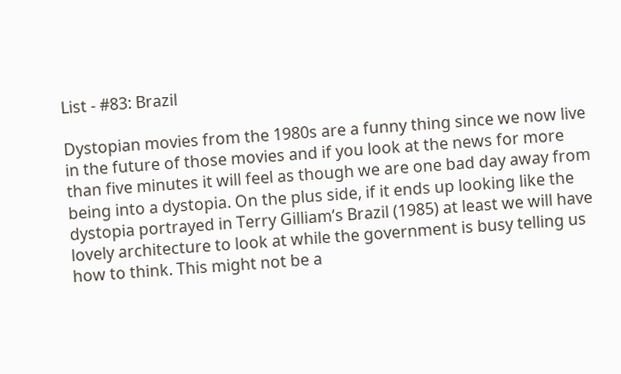List - #83: Brazil

Dystopian movies from the 1980s are a funny thing since we now live in the future of those movies and if you look at the news for more than five minutes it will feel as though we are one bad day away from being into a dystopia. On the plus side, if it ends up looking like the dystopia portrayed in Terry Gilliam’s Brazil (1985) at least we will have lovely architecture to look at while the government is busy telling us how to think. This might not be a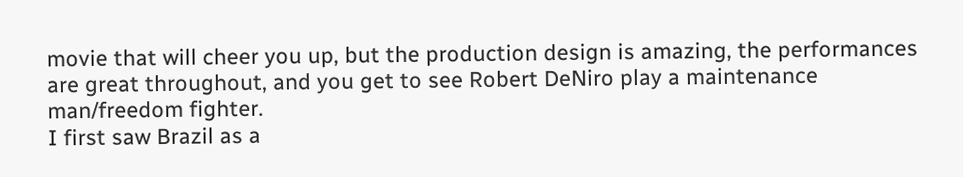movie that will cheer you up, but the production design is amazing, the performances are great throughout, and you get to see Robert DeNiro play a maintenance man/freedom fighter.
I first saw Brazil as a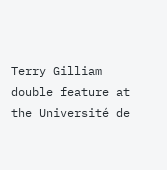Terry Gilliam double feature at the Université de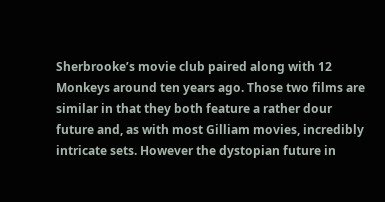Sherbrooke’s movie club paired along with 12 Monkeys around ten years ago. Those two films are similar in that they both feature a rather dour future and, as with most Gilliam movies, incredibly intricate sets. However the dystopian future in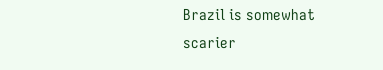Brazil is somewhat scarier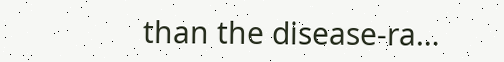than the disease-ra…